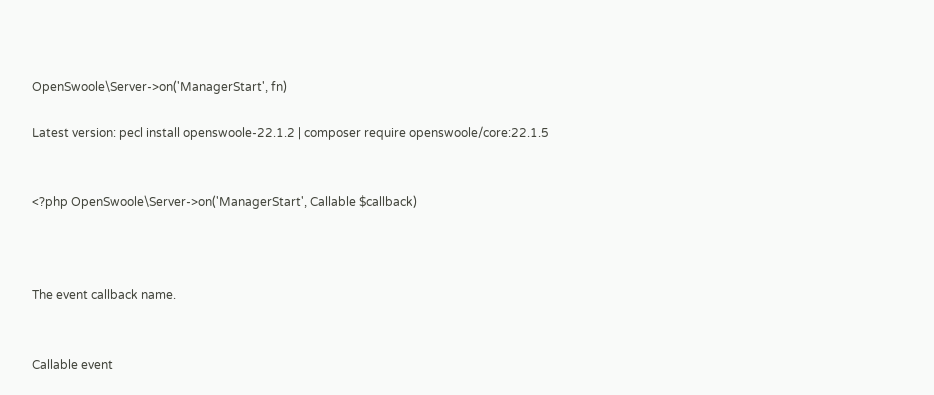OpenSwoole\Server->on('ManagerStart', fn)

Latest version: pecl install openswoole-22.1.2 | composer require openswoole/core:22.1.5


<?php OpenSwoole\Server->on('ManagerStart', Callable $callback)



The event callback name.


Callable event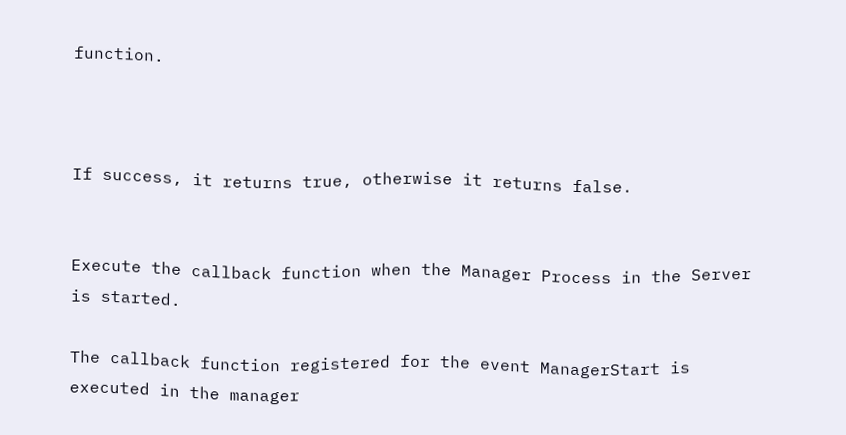function.



If success, it returns true, otherwise it returns false.


Execute the callback function when the Manager Process in the Server is started.

The callback function registered for the event ManagerStart is executed in the manager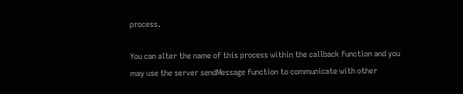process.

You can alter the name of this process within the callback function and you may use the server sendMessage function to communicate with other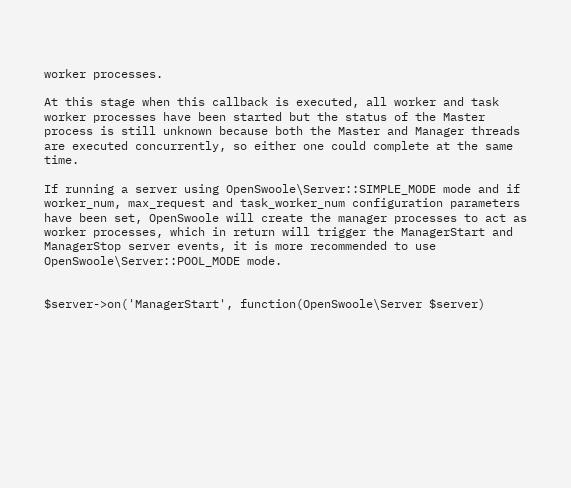worker processes.

At this stage when this callback is executed, all worker and task worker processes have been started but the status of the Master process is still unknown because both the Master and Manager threads are executed concurrently, so either one could complete at the same time.

If running a server using OpenSwoole\Server::SIMPLE_MODE mode and if worker_num, max_request and task_worker_num configuration parameters have been set, OpenSwoole will create the manager processes to act as worker processes, which in return will trigger the ManagerStart and ManagerStop server events, it is more recommended to use OpenSwoole\Server::POOL_MODE mode.


$server->on('ManagerStart', function(OpenSwoole\Server $server)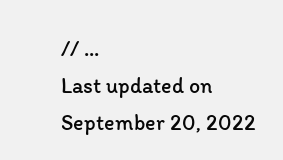// ...
Last updated on September 20, 2022